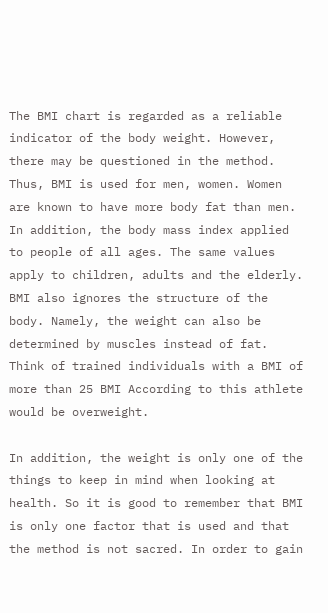The BMI chart is regarded as a reliable indicator of the body weight. However, there may be questioned in the method. Thus, BMI is used for men, women. Women are known to have more body fat than men. In addition, the body mass index applied to people of all ages. The same values apply to children, adults and the elderly. BMI also ignores the structure of the body. Namely, the weight can also be determined by muscles instead of fat. Think of trained individuals with a BMI of more than 25 BMI According to this athlete would be overweight.

In addition, the weight is only one of the things to keep in mind when looking at health. So it is good to remember that BMI is only one factor that is used and that the method is not sacred. In order to gain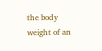the body weight of an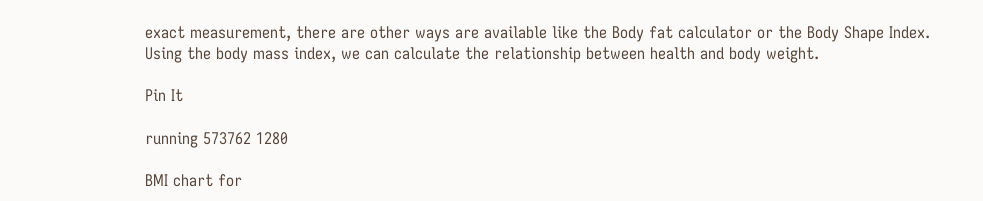exact measurement, there are other ways are available like the Body fat calculator or the Body Shape Index. Using the body mass index, we can calculate the relationship between health and body weight.

Pin It

running 573762 1280

BMI chart for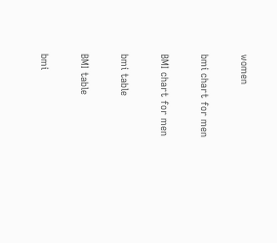women

bmi chart for men

BMI chart for men

bmi table

BMI table

bmi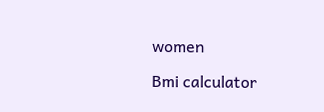women

Bmi calculator